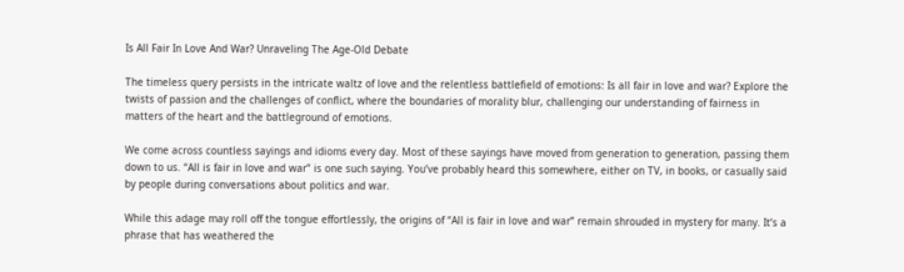Is All Fair In Love And War? Unraveling The Age-Old Debate

The timeless query persists in the intricate waltz of love and the relentless battlefield of emotions: Is all fair in love and war? Explore the twists of passion and the challenges of conflict, where the boundaries of morality blur, challenging our understanding of fairness in matters of the heart and the battleground of emotions.

We come across countless sayings and idioms every day. Most of these sayings have moved from generation to generation, passing them down to us. “All is fair in love and war” is one such saying. You’ve probably heard this somewhere, either on TV, in books, or casually said by people during conversations about politics and war.

While this adage may roll off the tongue effortlessly, the origins of “All is fair in love and war” remain shrouded in mystery for many. It’s a phrase that has weathered the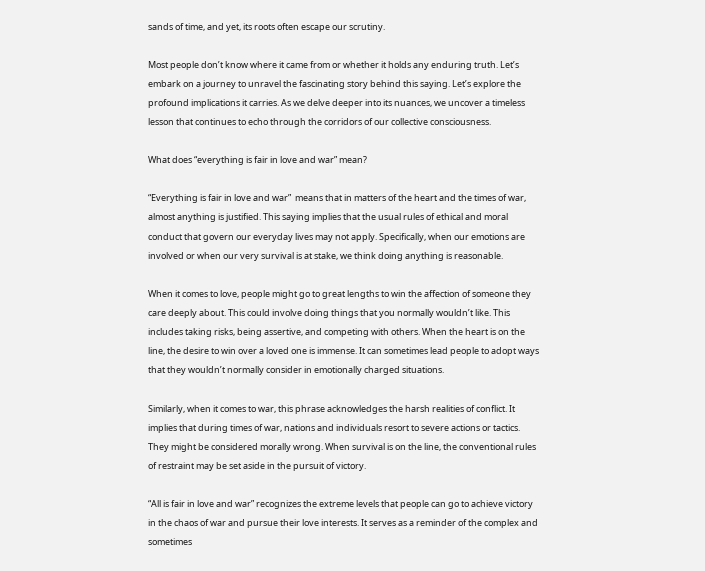sands of time, and yet, its roots often escape our scrutiny.

Most people don’t know where it came from or whether it holds any enduring truth. Let’s embark on a journey to unravel the fascinating story behind this saying. Let’s explore the profound implications it carries. As we delve deeper into its nuances, we uncover a timeless lesson that continues to echo through the corridors of our collective consciousness.

What does “everything is fair in love and war” mean?

“Everything is fair in love and war”  means that in matters of the heart and the times of war, almost anything is justified. This saying implies that the usual rules of ethical and moral conduct that govern our everyday lives may not apply. Specifically, when our emotions are involved or when our very survival is at stake, we think doing anything is reasonable.

When it comes to love, people might go to great lengths to win the affection of someone they care deeply about. This could involve doing things that you normally wouldn’t like. This includes taking risks, being assertive, and competing with others. When the heart is on the line, the desire to win over a loved one is immense. It can sometimes lead people to adopt ways that they wouldn’t normally consider in emotionally charged situations.

Similarly, when it comes to war, this phrase acknowledges the harsh realities of conflict. It implies that during times of war, nations and individuals resort to severe actions or tactics. They might be considered morally wrong. When survival is on the line, the conventional rules of restraint may be set aside in the pursuit of victory.

“All is fair in love and war” recognizes the extreme levels that people can go to achieve victory in the chaos of war and pursue their love interests. It serves as a reminder of the complex and sometimes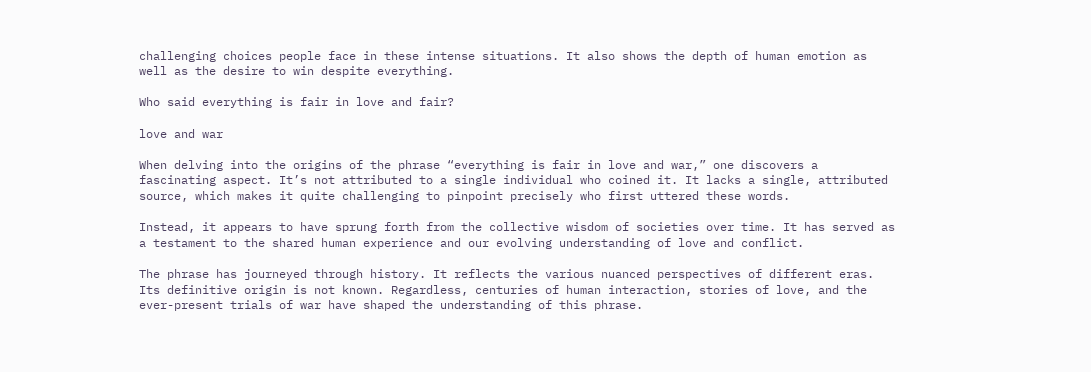challenging choices people face in these intense situations. It also shows the depth of human emotion as well as the desire to win despite everything.

Who said everything is fair in love and fair?

love and war

When delving into the origins of the phrase “everything is fair in love and war,” one discovers a fascinating aspect. It’s not attributed to a single individual who coined it. It lacks a single, attributed source, which makes it quite challenging to pinpoint precisely who first uttered these words.

Instead, it appears to have sprung forth from the collective wisdom of societies over time. It has served as a testament to the shared human experience and our evolving understanding of love and conflict.

The phrase has journeyed through history. It reflects the various nuanced perspectives of different eras. Its definitive origin is not known. Regardless, centuries of human interaction, stories of love, and the ever-present trials of war have shaped the understanding of this phrase.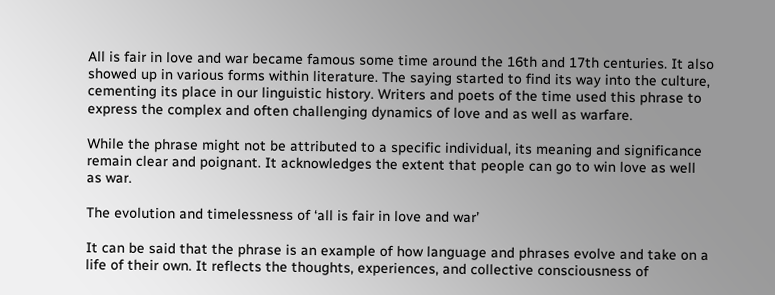All is fair in love and war became famous some time around the 16th and 17th centuries. It also showed up in various forms within literature. The saying started to find its way into the culture, cementing its place in our linguistic history. Writers and poets of the time used this phrase to express the complex and often challenging dynamics of love and as well as warfare.

While the phrase might not be attributed to a specific individual, its meaning and significance remain clear and poignant. It acknowledges the extent that people can go to win love as well as war.

The evolution and timelessness of ‘all is fair in love and war’

It can be said that the phrase is an example of how language and phrases evolve and take on a life of their own. It reflects the thoughts, experiences, and collective consciousness of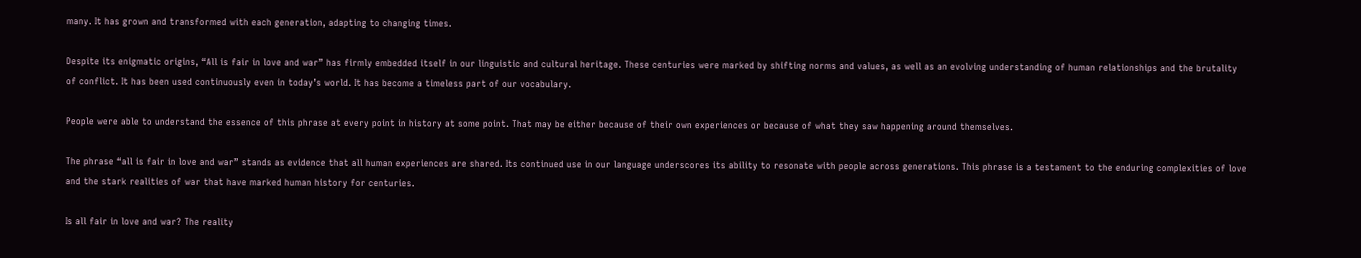many. It has grown and transformed with each generation, adapting to changing times.

Despite its enigmatic origins, “All is fair in love and war” has firmly embedded itself in our linguistic and cultural heritage. These centuries were marked by shifting norms and values, as well as an evolving understanding of human relationships and the brutality of conflict. It has been used continuously even in today’s world. It has become a timeless part of our vocabulary.

People were able to understand the essence of this phrase at every point in history at some point. That may be either because of their own experiences or because of what they saw happening around themselves.

The phrase “all is fair in love and war” stands as evidence that all human experiences are shared. Its continued use in our language underscores its ability to resonate with people across generations. This phrase is a testament to the enduring complexities of love and the stark realities of war that have marked human history for centuries.

Is all fair in love and war? The reality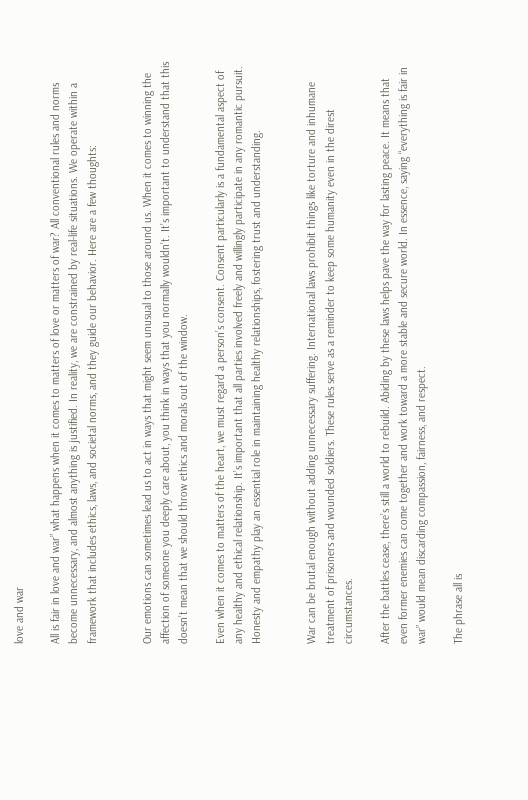love and war

All is fair in love and war” what happens when it comes to matters of love or matters of war? All conventional rules and norms become unnecessary, and almost anything is justified. In reality, we are constrained by real-life situations. We operate within a framework that includes ethics, laws, and societal norms, and they guide our behavior. Here are a few thoughts:


Our emotions can sometimes lead us to act in ways that might seem unusual to those around us. When it comes to winning the affection of someone you deeply care about, you think in ways that you normally wouldn’t. It’s important to understand that this doesn’t mean that we should throw ethics and morals out of the window.

Even when it comes to matters of the heart, we must regard a person’s consent. Consent particularly is a fundamental aspect of any healthy and ethical relationship. It’s important that all parties involved freely and willingly participate in any romantic pursuit. Honesty and empathy play an essential role in maintaining healthy relationships, fostering trust and understanding.


War can be brutal enough without adding unnecessary suffering. International laws prohibit things like torture and inhumane treatment of prisoners and wounded soldiers. These rules serve as a reminder to keep some humanity even in the direst circumstances.

After the battles cease, there’s still a world to rebuild. Abiding by these laws helps pave the way for lasting peace. It means that even former enemies can come together and work toward a more stable and secure world. In essence, saying “everything is fair in war” would mean discarding compassion, fairness, and respect.

The phrase all is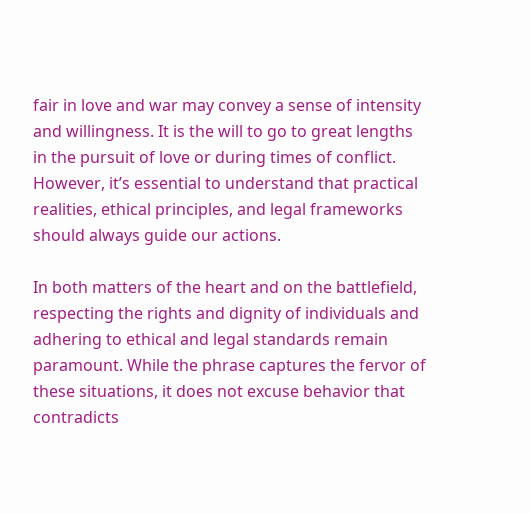fair in love and war may convey a sense of intensity and willingness. It is the will to go to great lengths in the pursuit of love or during times of conflict. However, it’s essential to understand that practical realities, ethical principles, and legal frameworks should always guide our actions.

In both matters of the heart and on the battlefield, respecting the rights and dignity of individuals and adhering to ethical and legal standards remain paramount. While the phrase captures the fervor of these situations, it does not excuse behavior that contradicts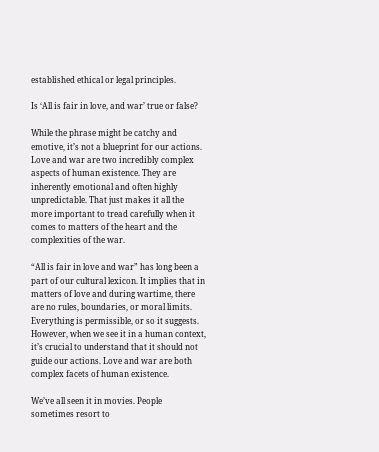established ethical or legal principles.

Is ‘All is fair in love, and war’ true or false?

While the phrase might be catchy and emotive, it’s not a blueprint for our actions. Love and war are two incredibly complex aspects of human existence. They are inherently emotional and often highly unpredictable. That just makes it all the more important to tread carefully when it comes to matters of the heart and the complexities of the war.

“All is fair in love and war” has long been a part of our cultural lexicon. It implies that in matters of love and during wartime, there are no rules, boundaries, or moral limits. Everything is permissible, or so it suggests. However, when we see it in a human context, it’s crucial to understand that it should not guide our actions. Love and war are both complex facets of human existence.

We’ve all seen it in movies. People sometimes resort to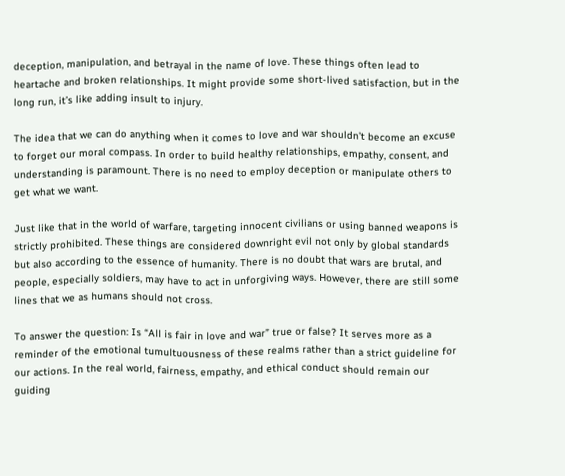deception, manipulation, and betrayal in the name of love. These things often lead to heartache and broken relationships. It might provide some short-lived satisfaction, but in the long run, it’s like adding insult to injury.

The idea that we can do anything when it comes to love and war shouldn’t become an excuse to forget our moral compass. In order to build healthy relationships, empathy, consent, and understanding is paramount. There is no need to employ deception or manipulate others to get what we want.

Just like that in the world of warfare, targeting innocent civilians or using banned weapons is strictly prohibited. These things are considered downright evil not only by global standards but also according to the essence of humanity. There is no doubt that wars are brutal, and people, especially soldiers, may have to act in unforgiving ways. However, there are still some lines that we as humans should not cross.

To answer the question: Is “All is fair in love and war” true or false? It serves more as a reminder of the emotional tumultuousness of these realms rather than a strict guideline for our actions. In the real world, fairness, empathy, and ethical conduct should remain our guiding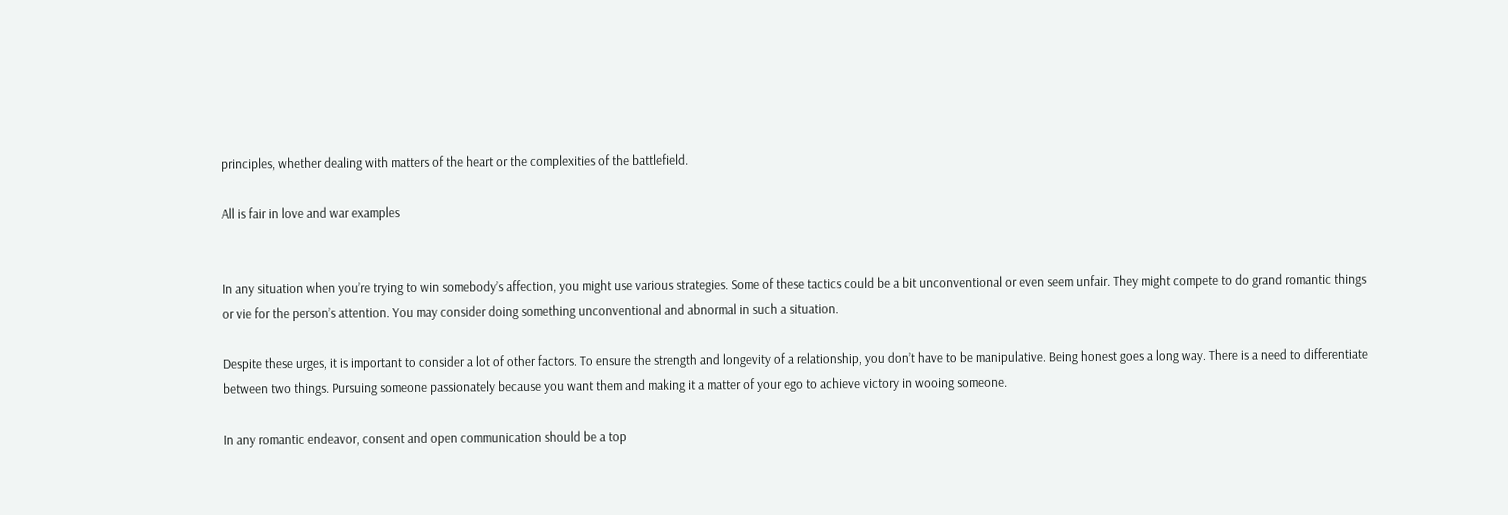principles, whether dealing with matters of the heart or the complexities of the battlefield.

All is fair in love and war examples


In any situation when you’re trying to win somebody’s affection, you might use various strategies. Some of these tactics could be a bit unconventional or even seem unfair. They might compete to do grand romantic things or vie for the person’s attention. You may consider doing something unconventional and abnormal in such a situation.

Despite these urges, it is important to consider a lot of other factors. To ensure the strength and longevity of a relationship, you don’t have to be manipulative. Being honest goes a long way. There is a need to differentiate between two things. Pursuing someone passionately because you want them and making it a matter of your ego to achieve victory in wooing someone.

In any romantic endeavor, consent and open communication should be a top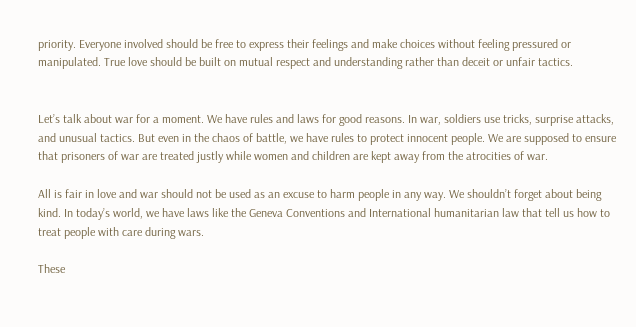priority. Everyone involved should be free to express their feelings and make choices without feeling pressured or manipulated. True love should be built on mutual respect and understanding rather than deceit or unfair tactics.


Let’s talk about war for a moment. We have rules and laws for good reasons. In war, soldiers use tricks, surprise attacks, and unusual tactics. But even in the chaos of battle, we have rules to protect innocent people. We are supposed to ensure that prisoners of war are treated justly while women and children are kept away from the atrocities of war.

All is fair in love and war should not be used as an excuse to harm people in any way. We shouldn’t forget about being kind. In today’s world, we have laws like the Geneva Conventions and International humanitarian law that tell us how to treat people with care during wars.

These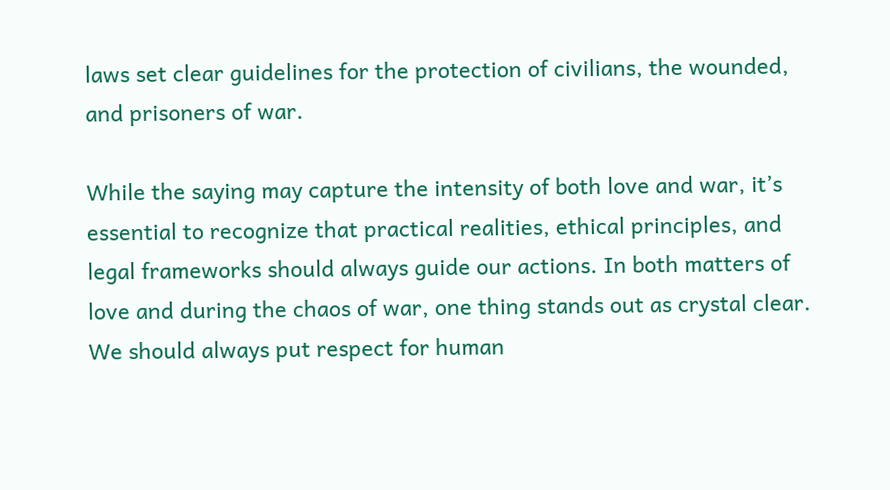laws set clear guidelines for the protection of civilians, the wounded, and prisoners of war.

While the saying may capture the intensity of both love and war, it’s essential to recognize that practical realities, ethical principles, and legal frameworks should always guide our actions. In both matters of love and during the chaos of war, one thing stands out as crystal clear. We should always put respect for human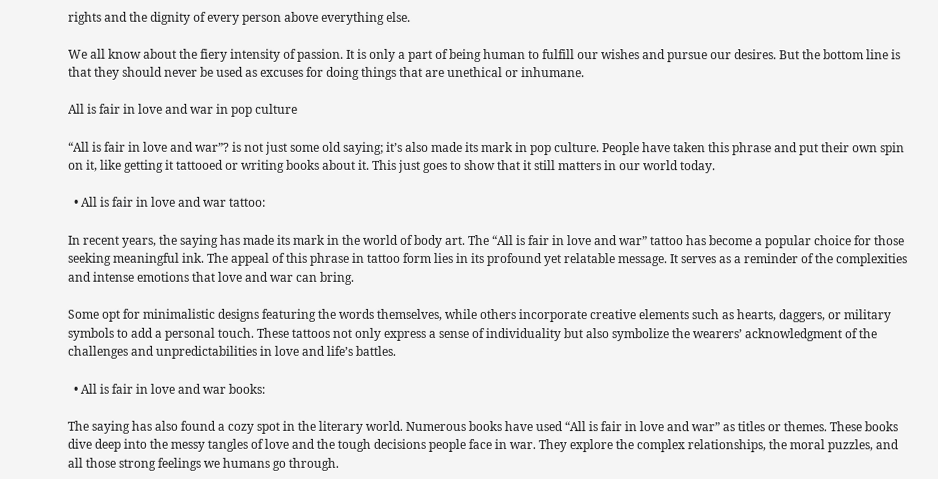rights and the dignity of every person above everything else.

We all know about the fiery intensity of passion. It is only a part of being human to fulfill our wishes and pursue our desires. But the bottom line is that they should never be used as excuses for doing things that are unethical or inhumane.

All is fair in love and war in pop culture

“All is fair in love and war”? is not just some old saying; it’s also made its mark in pop culture. People have taken this phrase and put their own spin on it, like getting it tattooed or writing books about it. This just goes to show that it still matters in our world today.

  • All is fair in love and war tattoo:

In recent years, the saying has made its mark in the world of body art. The “All is fair in love and war” tattoo has become a popular choice for those seeking meaningful ink. The appeal of this phrase in tattoo form lies in its profound yet relatable message. It serves as a reminder of the complexities and intense emotions that love and war can bring.

Some opt for minimalistic designs featuring the words themselves, while others incorporate creative elements such as hearts, daggers, or military symbols to add a personal touch. These tattoos not only express a sense of individuality but also symbolize the wearers’ acknowledgment of the challenges and unpredictabilities in love and life’s battles.

  • All is fair in love and war books:

The saying has also found a cozy spot in the literary world. Numerous books have used “All is fair in love and war” as titles or themes. These books dive deep into the messy tangles of love and the tough decisions people face in war. They explore the complex relationships, the moral puzzles, and all those strong feelings we humans go through.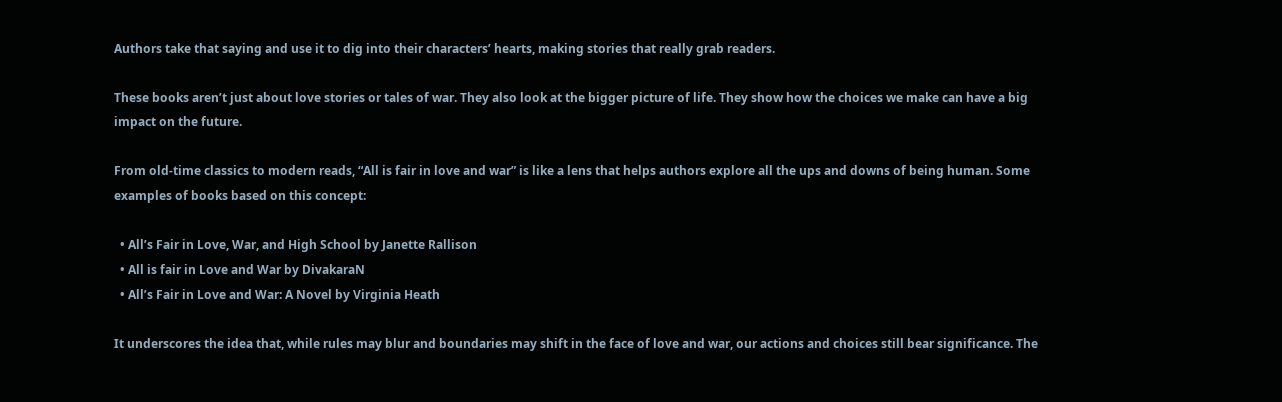Authors take that saying and use it to dig into their characters’ hearts, making stories that really grab readers.

These books aren’t just about love stories or tales of war. They also look at the bigger picture of life. They show how the choices we make can have a big impact on the future.

From old-time classics to modern reads, “All is fair in love and war” is like a lens that helps authors explore all the ups and downs of being human. Some examples of books based on this concept:

  • All’s Fair in Love, War, and High School by Janette Rallison
  • All is fair in Love and War by DivakaraN
  • All’s Fair in Love and War: A Novel by Virginia Heath

It underscores the idea that, while rules may blur and boundaries may shift in the face of love and war, our actions and choices still bear significance. The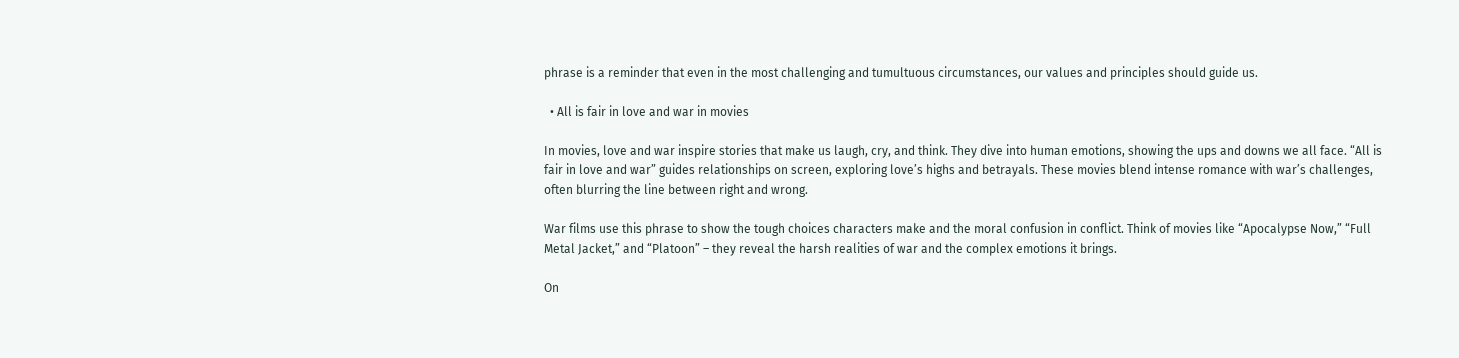phrase is a reminder that even in the most challenging and tumultuous circumstances, our values and principles should guide us.

  • All is fair in love and war in movies

In movies, love and war inspire stories that make us laugh, cry, and think. They dive into human emotions, showing the ups and downs we all face. “All is fair in love and war” guides relationships on screen, exploring love’s highs and betrayals. These movies blend intense romance with war’s challenges, often blurring the line between right and wrong.

War films use this phrase to show the tough choices characters make and the moral confusion in conflict. Think of movies like “Apocalypse Now,” “Full Metal Jacket,” and “Platoon” – they reveal the harsh realities of war and the complex emotions it brings.

On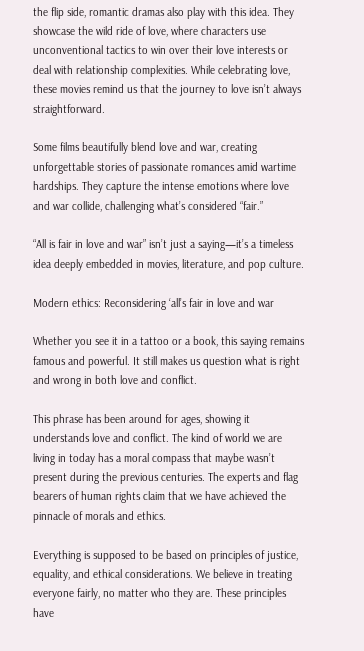the flip side, romantic dramas also play with this idea. They showcase the wild ride of love, where characters use unconventional tactics to win over their love interests or deal with relationship complexities. While celebrating love, these movies remind us that the journey to love isn’t always straightforward.

Some films beautifully blend love and war, creating unforgettable stories of passionate romances amid wartime hardships. They capture the intense emotions where love and war collide, challenging what’s considered “fair.”

“All is fair in love and war” isn’t just a saying—it’s a timeless idea deeply embedded in movies, literature, and pop culture.

Modern ethics: Reconsidering ‘all’s fair in love and war

Whether you see it in a tattoo or a book, this saying remains famous and powerful. It still makes us question what is right and wrong in both love and conflict.

This phrase has been around for ages, showing it understands love and conflict. The kind of world we are living in today has a moral compass that maybe wasn’t present during the previous centuries. The experts and flag bearers of human rights claim that we have achieved the pinnacle of morals and ethics.

Everything is supposed to be based on principles of justice, equality, and ethical considerations. We believe in treating everyone fairly, no matter who they are. These principles have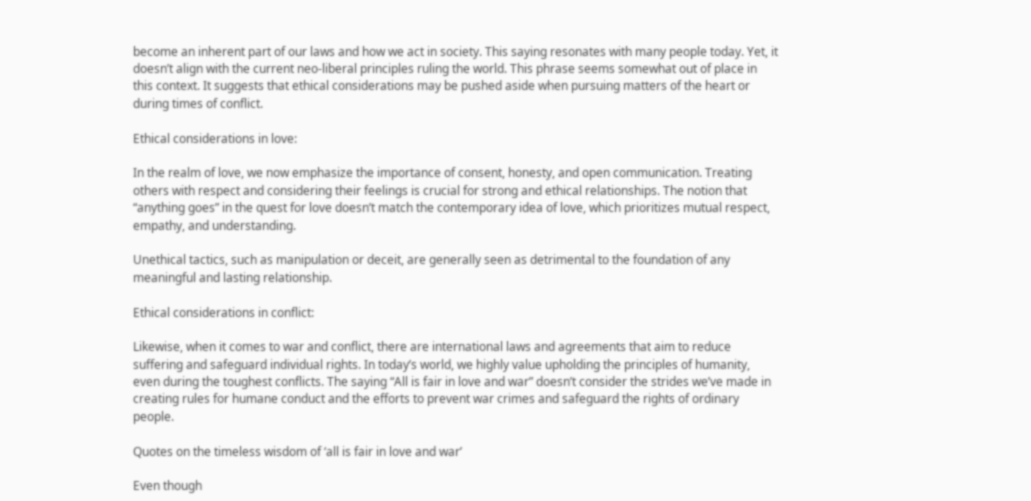become an inherent part of our laws and how we act in society. This saying resonates with many people today. Yet, it doesn’t align with the current neo-liberal principles ruling the world. This phrase seems somewhat out of place in this context. It suggests that ethical considerations may be pushed aside when pursuing matters of the heart or during times of conflict.

Ethical considerations in love:

In the realm of love, we now emphasize the importance of consent, honesty, and open communication. Treating others with respect and considering their feelings is crucial for strong and ethical relationships. The notion that “anything goes” in the quest for love doesn’t match the contemporary idea of love, which prioritizes mutual respect, empathy, and understanding.

Unethical tactics, such as manipulation or deceit, are generally seen as detrimental to the foundation of any meaningful and lasting relationship.

Ethical considerations in conflict:

Likewise, when it comes to war and conflict, there are international laws and agreements that aim to reduce suffering and safeguard individual rights. In today’s world, we highly value upholding the principles of humanity, even during the toughest conflicts. The saying “All is fair in love and war” doesn’t consider the strides we’ve made in creating rules for humane conduct and the efforts to prevent war crimes and safeguard the rights of ordinary people.

Quotes on the timeless wisdom of ‘all is fair in love and war’

Even though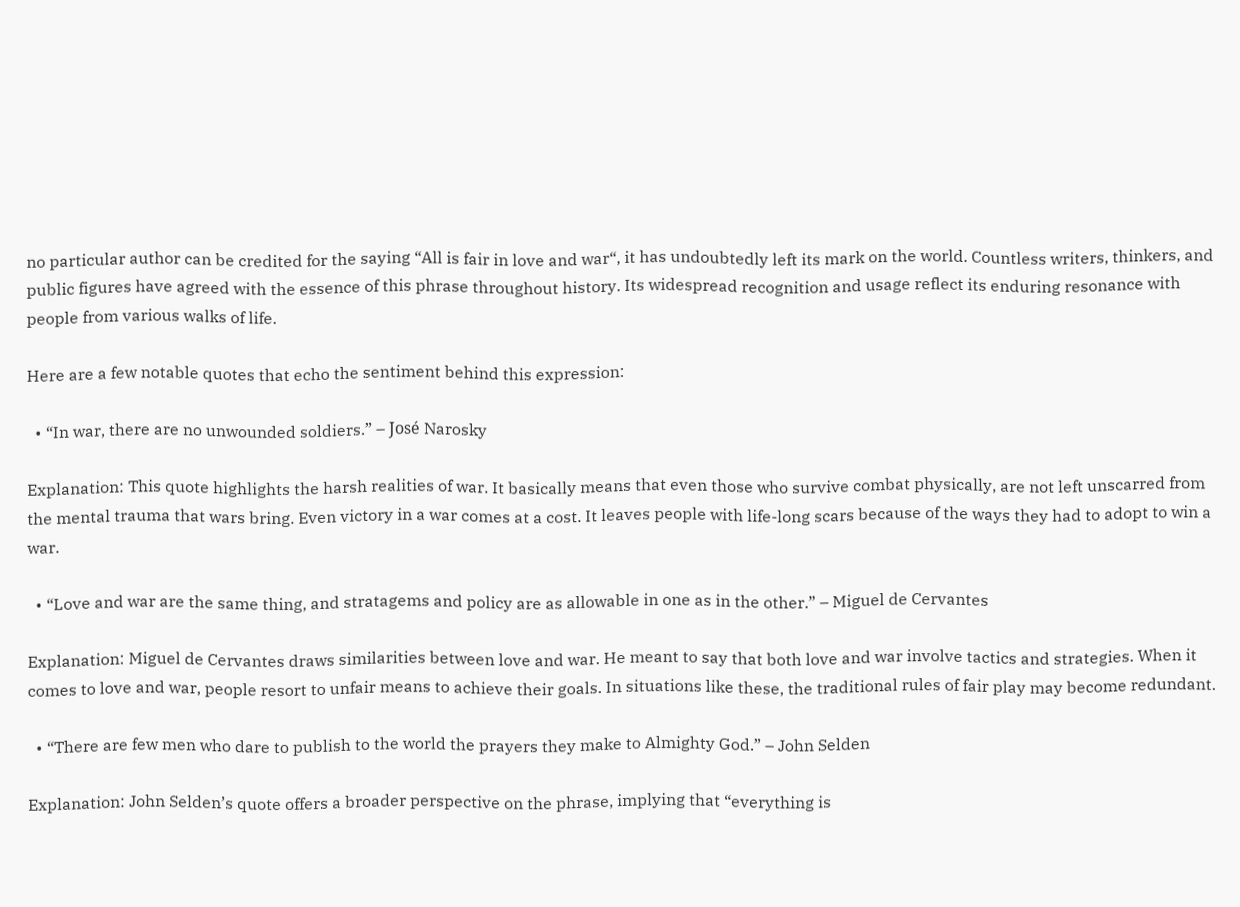no particular author can be credited for the saying “All is fair in love and war“, it has undoubtedly left its mark on the world. Countless writers, thinkers, and public figures have agreed with the essence of this phrase throughout history. Its widespread recognition and usage reflect its enduring resonance with people from various walks of life.

Here are a few notable quotes that echo the sentiment behind this expression:

  • “In war, there are no unwounded soldiers.” – José Narosky

Explanation: This quote highlights the harsh realities of war. It basically means that even those who survive combat physically, are not left unscarred from the mental trauma that wars bring. Even victory in a war comes at a cost. It leaves people with life-long scars because of the ways they had to adopt to win a war.

  • “Love and war are the same thing, and stratagems and policy are as allowable in one as in the other.” – Miguel de Cervantes

Explanation: Miguel de Cervantes draws similarities between love and war. He meant to say that both love and war involve tactics and strategies. When it comes to love and war, people resort to unfair means to achieve their goals. In situations like these, the traditional rules of fair play may become redundant.

  • “There are few men who dare to publish to the world the prayers they make to Almighty God.” – John Selden

Explanation: John Selden’s quote offers a broader perspective on the phrase, implying that “everything is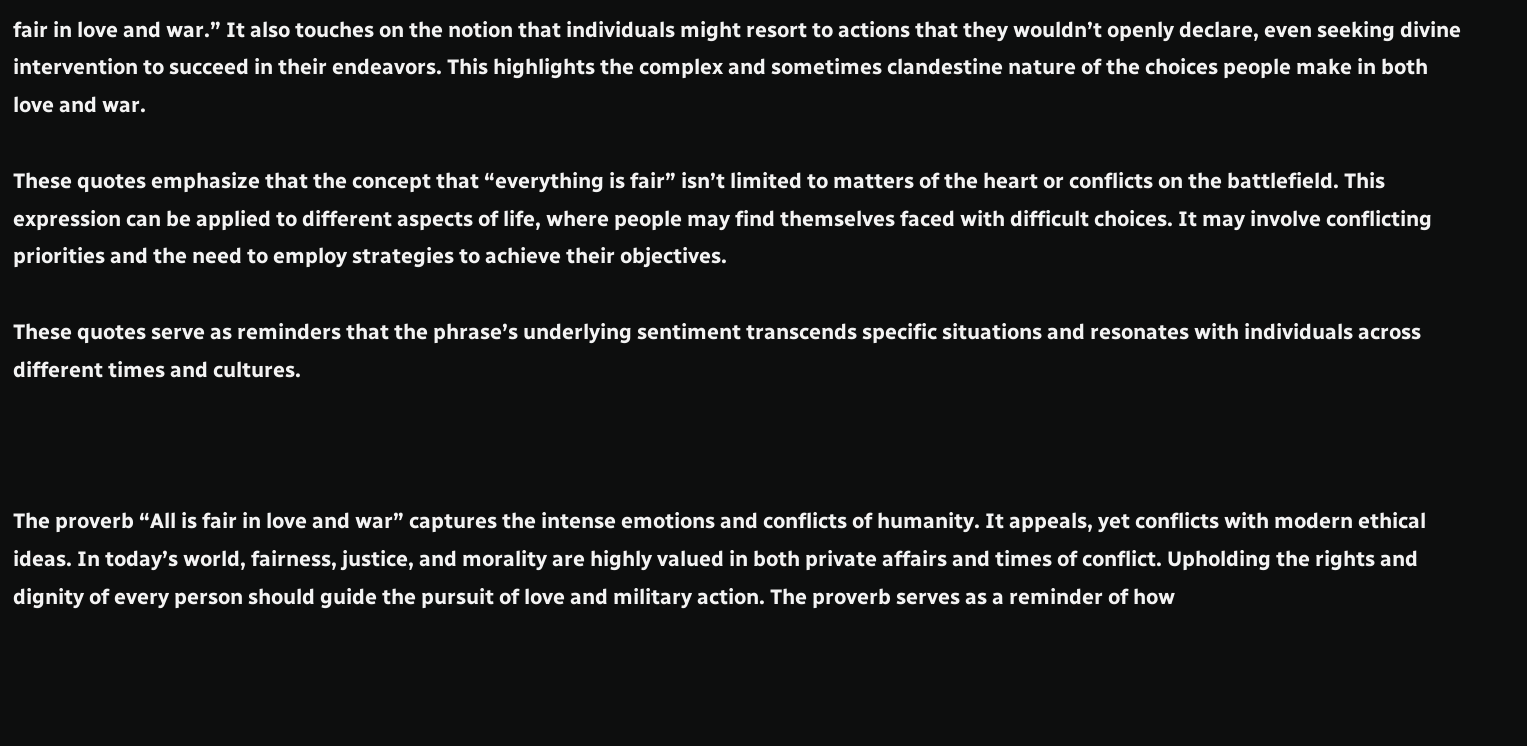fair in love and war.” It also touches on the notion that individuals might resort to actions that they wouldn’t openly declare, even seeking divine intervention to succeed in their endeavors. This highlights the complex and sometimes clandestine nature of the choices people make in both love and war.

These quotes emphasize that the concept that “everything is fair” isn’t limited to matters of the heart or conflicts on the battlefield. This expression can be applied to different aspects of life, where people may find themselves faced with difficult choices. It may involve conflicting priorities and the need to employ strategies to achieve their objectives.

These quotes serve as reminders that the phrase’s underlying sentiment transcends specific situations and resonates with individuals across different times and cultures.



The proverb “All is fair in love and war” captures the intense emotions and conflicts of humanity. It appeals, yet conflicts with modern ethical ideas. In today’s world, fairness, justice, and morality are highly valued in both private affairs and times of conflict. Upholding the rights and dignity of every person should guide the pursuit of love and military action. The proverb serves as a reminder of how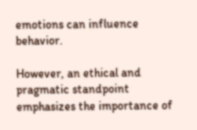emotions can influence behavior.

However, an ethical and pragmatic standpoint emphasizes the importance of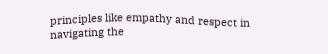principles like empathy and respect in navigating the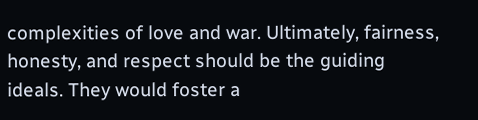complexities of love and war. Ultimately, fairness, honesty, and respect should be the guiding ideals. They would foster a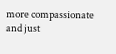more compassionate and just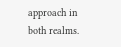approach in both realms.